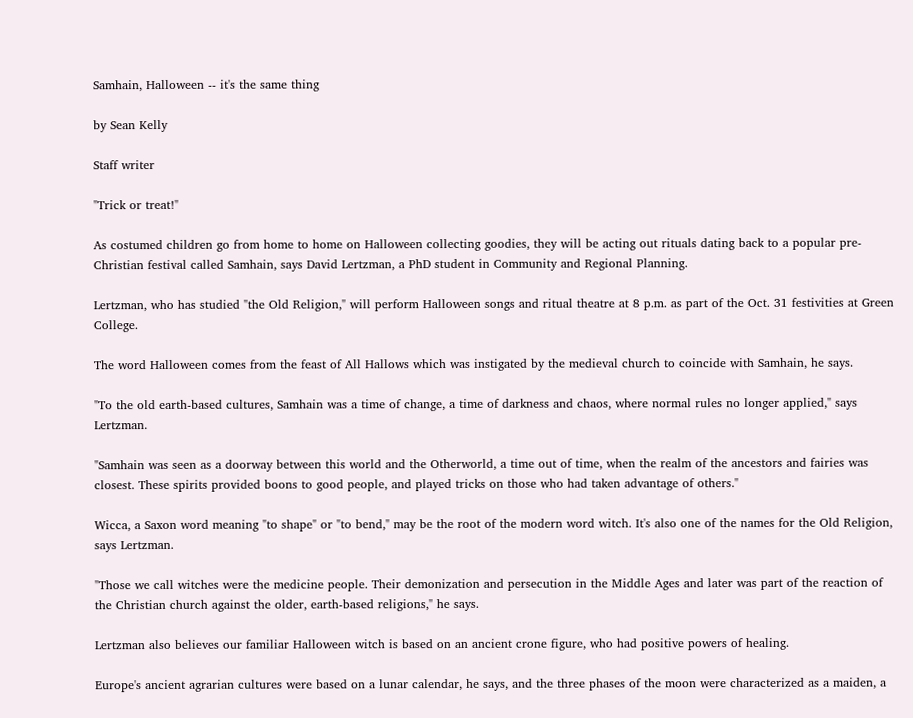Samhain, Halloween -- it's the same thing

by Sean Kelly

Staff writer

"Trick or treat!"

As costumed children go from home to home on Halloween collecting goodies, they will be acting out rituals dating back to a popular pre-Christian festival called Samhain, says David Lertzman, a PhD student in Community and Regional Planning.

Lertzman, who has studied "the Old Religion," will perform Halloween songs and ritual theatre at 8 p.m. as part of the Oct. 31 festivities at Green College.

The word Halloween comes from the feast of All Hallows which was instigated by the medieval church to coincide with Samhain, he says.

"To the old earth-based cultures, Samhain was a time of change, a time of darkness and chaos, where normal rules no longer applied," says Lertzman.

"Samhain was seen as a doorway between this world and the Otherworld, a time out of time, when the realm of the ancestors and fairies was closest. These spirits provided boons to good people, and played tricks on those who had taken advantage of others."

Wicca, a Saxon word meaning "to shape" or "to bend," may be the root of the modern word witch. It's also one of the names for the Old Religion, says Lertzman.

"Those we call witches were the medicine people. Their demonization and persecution in the Middle Ages and later was part of the reaction of the Christian church against the older, earth-based religions," he says.

Lertzman also believes our familiar Halloween witch is based on an ancient crone figure, who had positive powers of healing.

Europe's ancient agrarian cultures were based on a lunar calendar, he says, and the three phases of the moon were characterized as a maiden, a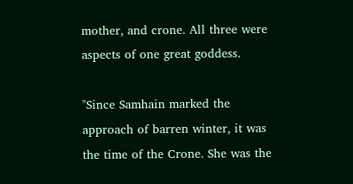mother, and crone. All three were aspects of one great goddess.

"Since Samhain marked the approach of barren winter, it was the time of the Crone. She was the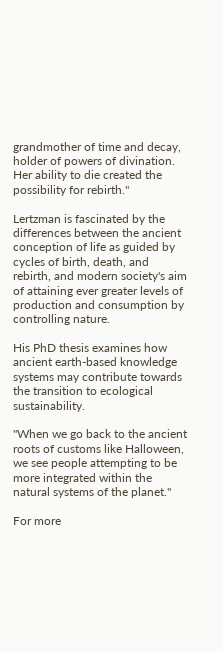grandmother of time and decay, holder of powers of divination. Her ability to die created the possibility for rebirth."

Lertzman is fascinated by the differences between the ancient conception of life as guided by cycles of birth, death, and rebirth, and modern society's aim of attaining ever greater levels of production and consumption by controlling nature.

His PhD thesis examines how ancient earth-based knowledge systems may contribute towards the transition to ecological sustainability.

"When we go back to the ancient roots of customs like Halloween, we see people attempting to be more integrated within the natural systems of the planet."

For more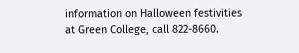information on Halloween festivities at Green College, call 822-8660.